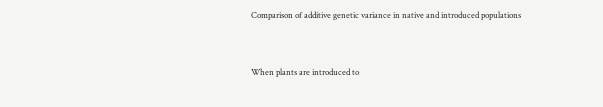Comparison of additive genetic variance in native and introduced populations


When plants are introduced to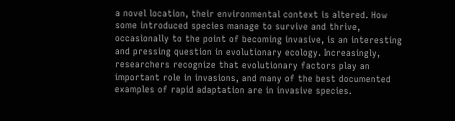a novel location, their environmental context is altered. How some introduced species manage to survive and thrive, occasionally to the point of becoming invasive, is an interesting and pressing question in evolutionary ecology. Increasingly, researchers recognize that evolutionary factors play an important role in invasions, and many of the best documented examples of rapid adaptation are in invasive species.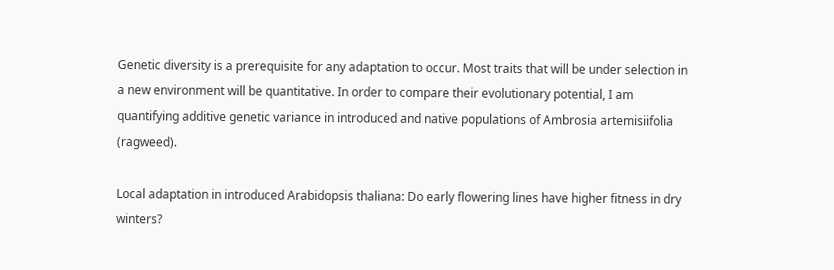Genetic diversity is a prerequisite for any adaptation to occur. Most traits that will be under selection in a new environment will be quantitative. In order to compare their evolutionary potential, I am quantifying additive genetic variance in introduced and native populations of Ambrosia artemisiifolia (ragweed).

Local adaptation in introduced Arabidopsis thaliana: Do early flowering lines have higher fitness in dry winters?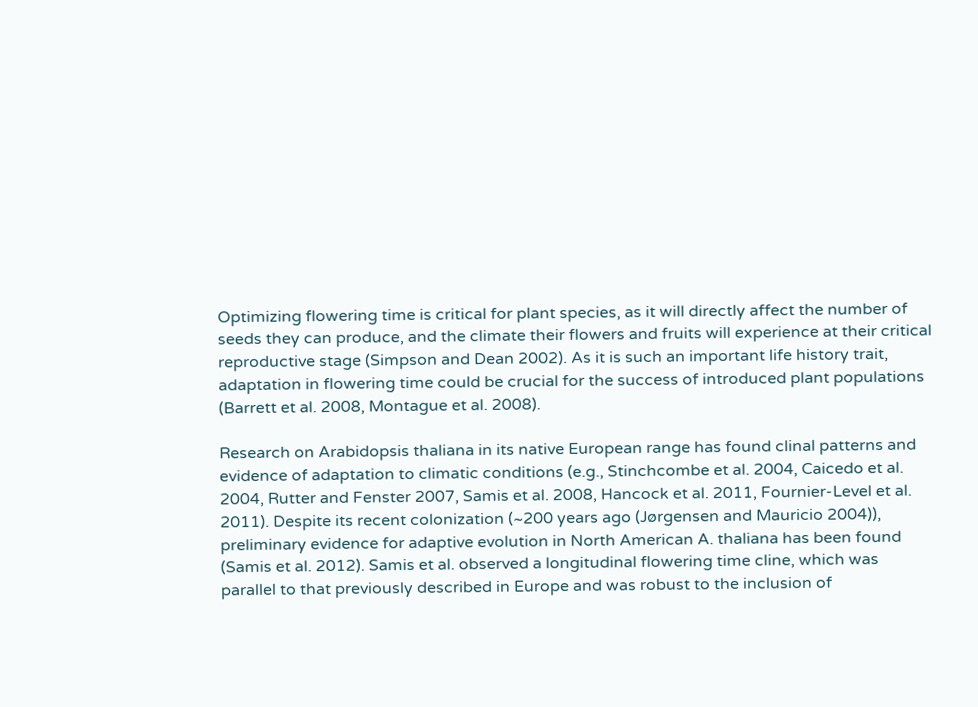Optimizing flowering time is critical for plant species, as it will directly affect the number of seeds they can produce, and the climate their flowers and fruits will experience at their critical reproductive stage (Simpson and Dean 2002). As it is such an important life history trait, adaptation in flowering time could be crucial for the success of introduced plant populations (Barrett et al. 2008, Montague et al. 2008).

Research on Arabidopsis thaliana in its native European range has found clinal patterns and evidence of adaptation to climatic conditions (e.g., Stinchcombe et al. 2004, Caicedo et al. 2004, Rutter and Fenster 2007, Samis et al. 2008, Hancock et al. 2011, Fournier-Level et al. 2011). Despite its recent colonization (~200 years ago (Jørgensen and Mauricio 2004)), preliminary evidence for adaptive evolution in North American A. thaliana has been found (Samis et al. 2012). Samis et al. observed a longitudinal flowering time cline, which was parallel to that previously described in Europe and was robust to the inclusion of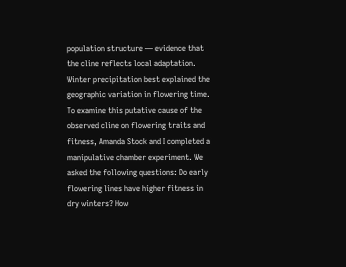population structure — evidence that the cline reflects local adaptation. Winter precipitation best explained the geographic variation in flowering time. To examine this putative cause of the observed cline on flowering traits and fitness, Amanda Stock and I completed a manipulative chamber experiment. We asked the following questions: Do early flowering lines have higher fitness in dry winters? How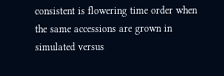consistent is flowering time order when the same accessions are grown in simulated versus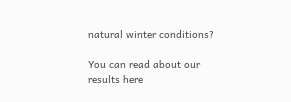natural winter conditions?

You can read about our results here